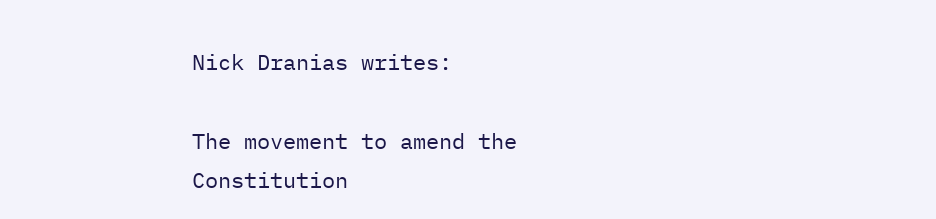Nick Dranias writes:

The movement to amend the Constitution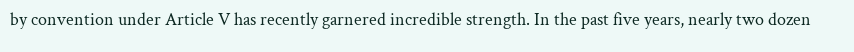by convention under Article V has recently garnered incredible strength. In the past five years, nearly two dozen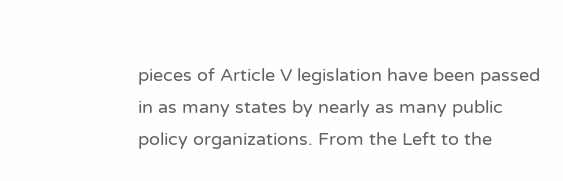pieces of Article V legislation have been passed in as many states by nearly as many public policy organizations. From the Left to the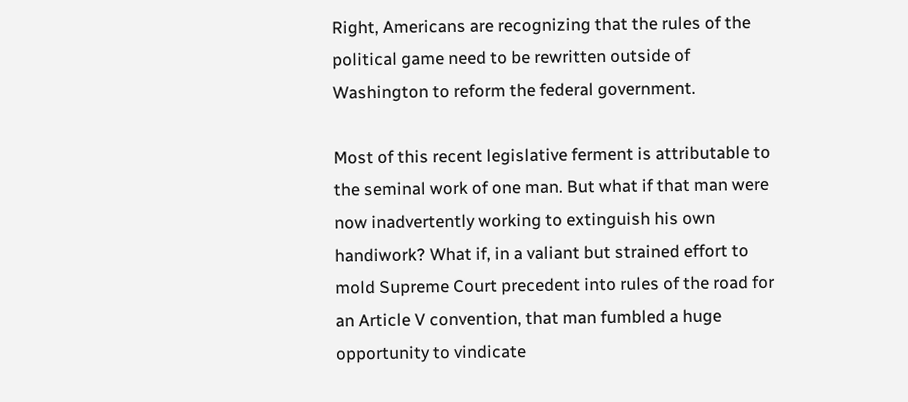Right, Americans are recognizing that the rules of the political game need to be rewritten outside of Washington to reform the federal government.

Most of this recent legislative ferment is attributable to the seminal work of one man. But what if that man were now inadvertently working to extinguish his own handiwork? What if, in a valiant but strained effort to mold Supreme Court precedent into rules of the road for an Article V convention, that man fumbled a huge opportunity to vindicate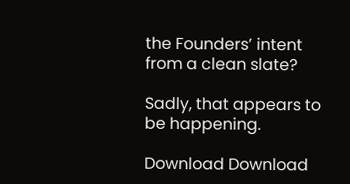the Founders’ intent from a clean slate?

Sadly, that appears to be happening.

Download Download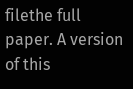filethe full paper. A version of this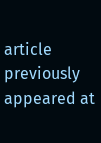article previously appeared at